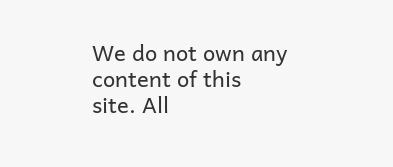We do not own any content of this site. All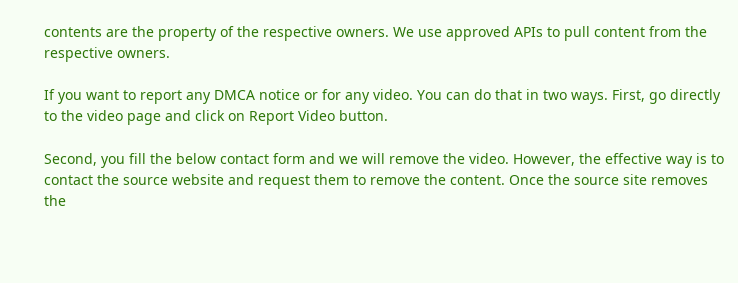contents are the property of the respective owners. We use approved APIs to pull content from the respective owners.

If you want to report any DMCA notice or for any video. You can do that in two ways. First, go directly to the video page and click on Report Video button.

Second, you fill the below contact form and we will remove the video. However, the effective way is to contact the source website and request them to remove the content. Once the source site removes the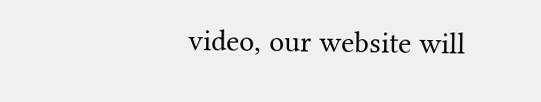video, our website will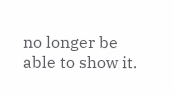no longer be able to show it.